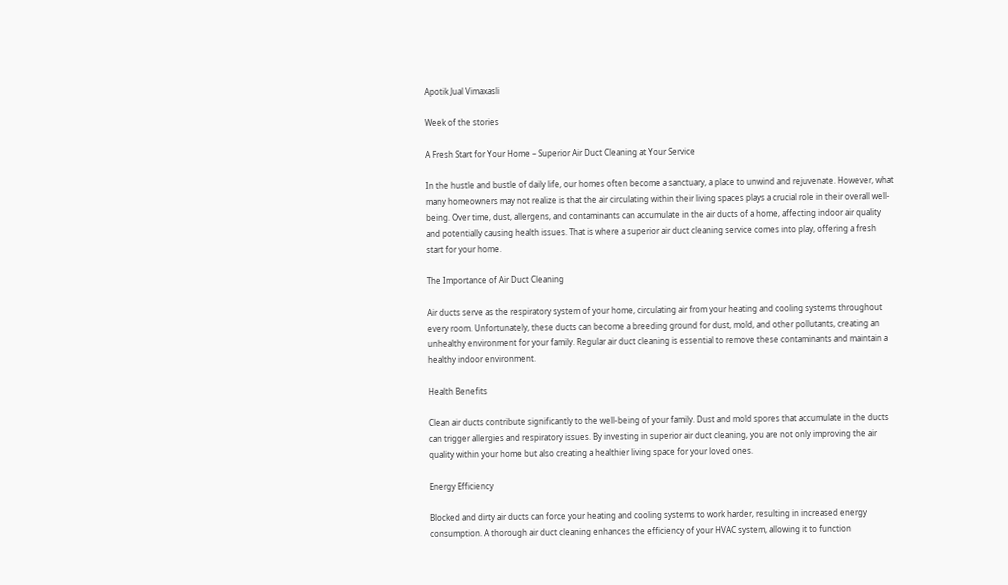Apotik Jual Vimaxasli

Week of the stories

A Fresh Start for Your Home – Superior Air Duct Cleaning at Your Service

In the hustle and bustle of daily life, our homes often become a sanctuary, a place to unwind and rejuvenate. However, what many homeowners may not realize is that the air circulating within their living spaces plays a crucial role in their overall well-being. Over time, dust, allergens, and contaminants can accumulate in the air ducts of a home, affecting indoor air quality and potentially causing health issues. That is where a superior air duct cleaning service comes into play, offering a fresh start for your home.

The Importance of Air Duct Cleaning

Air ducts serve as the respiratory system of your home, circulating air from your heating and cooling systems throughout every room. Unfortunately, these ducts can become a breeding ground for dust, mold, and other pollutants, creating an unhealthy environment for your family. Regular air duct cleaning is essential to remove these contaminants and maintain a healthy indoor environment.

Health Benefits

Clean air ducts contribute significantly to the well-being of your family. Dust and mold spores that accumulate in the ducts can trigger allergies and respiratory issues. By investing in superior air duct cleaning, you are not only improving the air quality within your home but also creating a healthier living space for your loved ones.

Energy Efficiency

Blocked and dirty air ducts can force your heating and cooling systems to work harder, resulting in increased energy consumption. A thorough air duct cleaning enhances the efficiency of your HVAC system, allowing it to function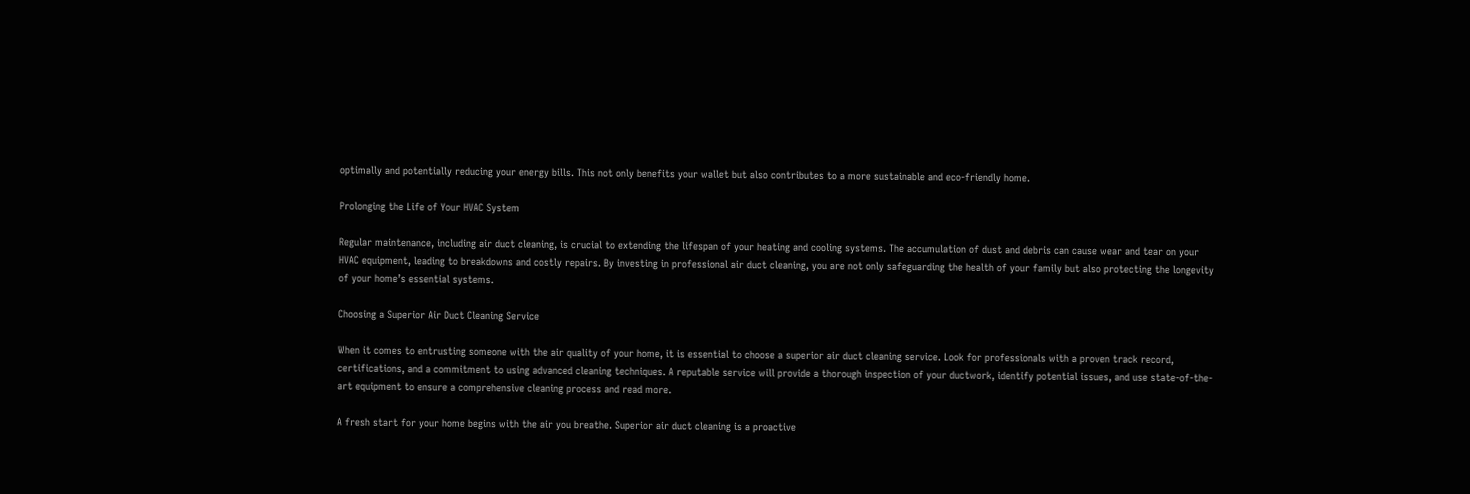optimally and potentially reducing your energy bills. This not only benefits your wallet but also contributes to a more sustainable and eco-friendly home.

Prolonging the Life of Your HVAC System

Regular maintenance, including air duct cleaning, is crucial to extending the lifespan of your heating and cooling systems. The accumulation of dust and debris can cause wear and tear on your HVAC equipment, leading to breakdowns and costly repairs. By investing in professional air duct cleaning, you are not only safeguarding the health of your family but also protecting the longevity of your home’s essential systems.

Choosing a Superior Air Duct Cleaning Service

When it comes to entrusting someone with the air quality of your home, it is essential to choose a superior air duct cleaning service. Look for professionals with a proven track record, certifications, and a commitment to using advanced cleaning techniques. A reputable service will provide a thorough inspection of your ductwork, identify potential issues, and use state-of-the-art equipment to ensure a comprehensive cleaning process and read more.

A fresh start for your home begins with the air you breathe. Superior air duct cleaning is a proactive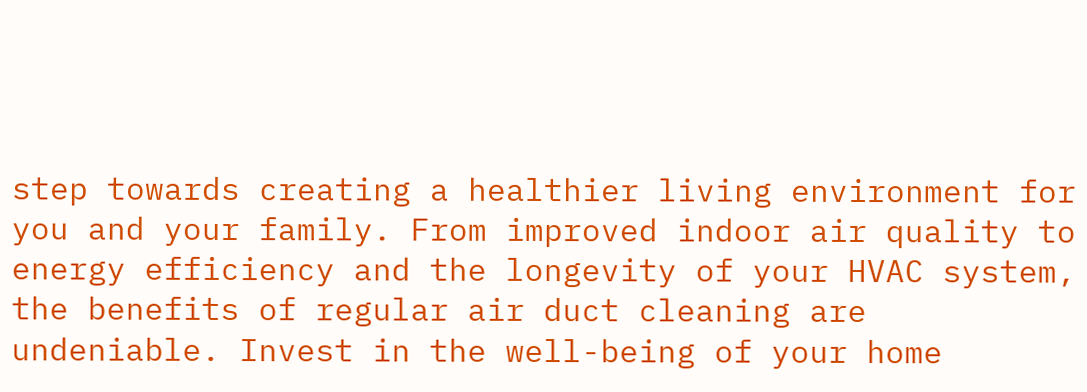step towards creating a healthier living environment for you and your family. From improved indoor air quality to energy efficiency and the longevity of your HVAC system, the benefits of regular air duct cleaning are undeniable. Invest in the well-being of your home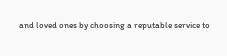and loved ones by choosing a reputable service to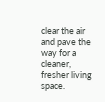clear the air and pave the way for a cleaner, fresher living space.